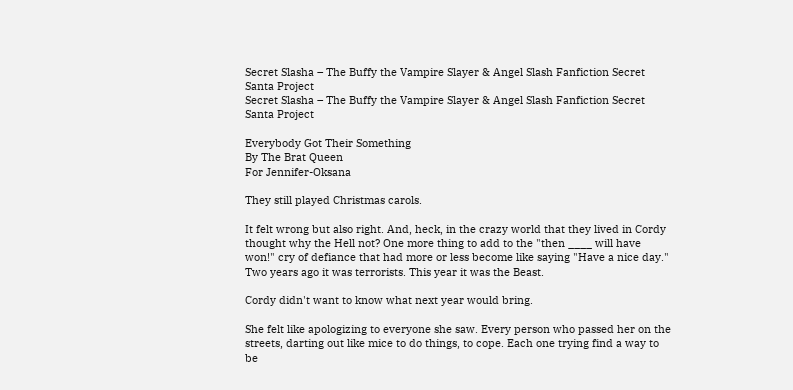Secret Slasha – The Buffy the Vampire Slayer & Angel Slash Fanfiction Secret Santa Project
Secret Slasha – The Buffy the Vampire Slayer & Angel Slash Fanfiction Secret Santa Project

Everybody Got Their Something
By The Brat Queen
For Jennifer-Oksana

They still played Christmas carols.

It felt wrong but also right. And, heck, in the crazy world that they lived in Cordy thought why the Hell not? One more thing to add to the "then ____ will have won!" cry of defiance that had more or less become like saying "Have a nice day." Two years ago it was terrorists. This year it was the Beast.

Cordy didn't want to know what next year would bring.

She felt like apologizing to everyone she saw. Every person who passed her on the streets, darting out like mice to do things, to cope. Each one trying find a way to be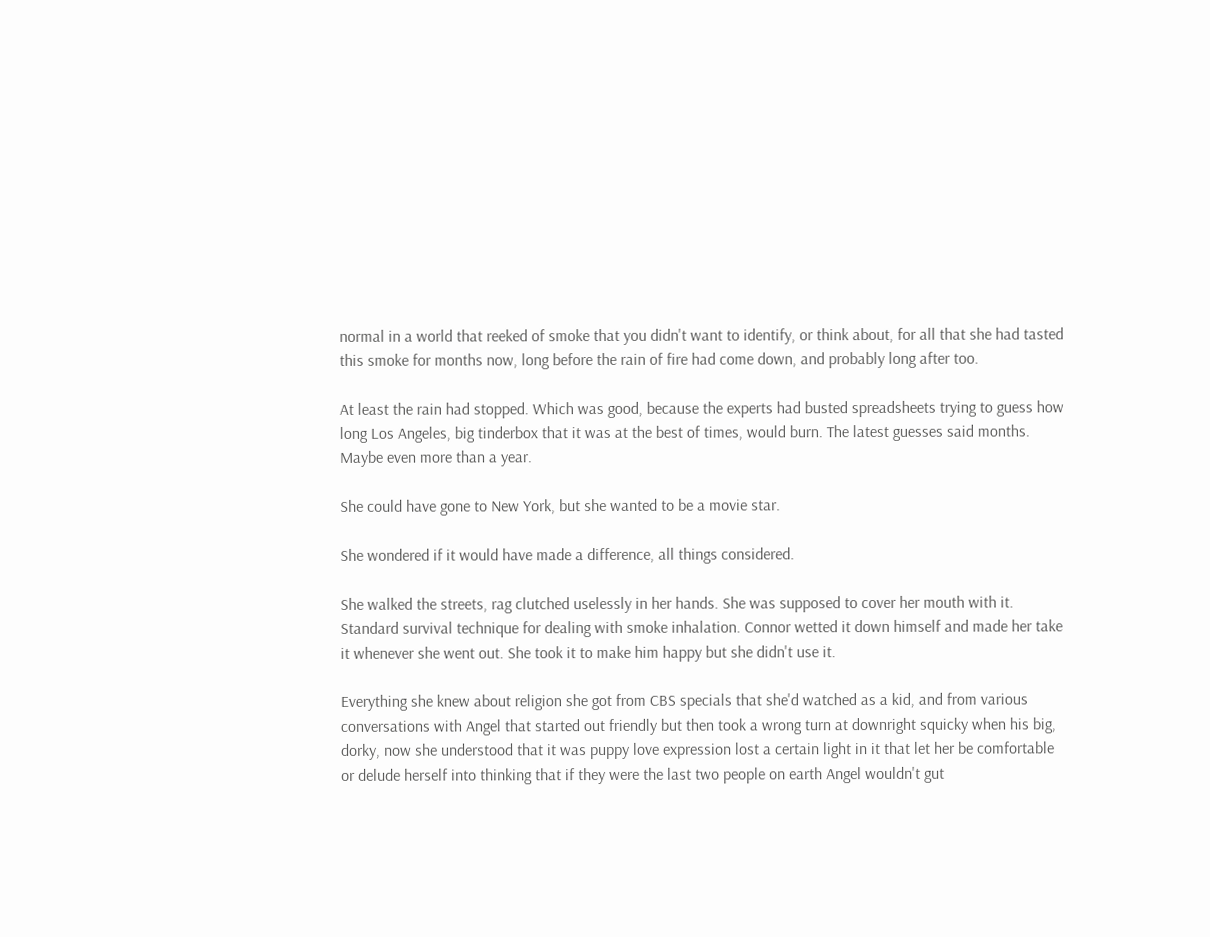normal in a world that reeked of smoke that you didn't want to identify, or think about, for all that she had tasted this smoke for months now, long before the rain of fire had come down, and probably long after too.

At least the rain had stopped. Which was good, because the experts had busted spreadsheets trying to guess how long Los Angeles, big tinderbox that it was at the best of times, would burn. The latest guesses said months. Maybe even more than a year.

She could have gone to New York, but she wanted to be a movie star.

She wondered if it would have made a difference, all things considered.

She walked the streets, rag clutched uselessly in her hands. She was supposed to cover her mouth with it. Standard survival technique for dealing with smoke inhalation. Connor wetted it down himself and made her take it whenever she went out. She took it to make him happy but she didn't use it.

Everything she knew about religion she got from CBS specials that she'd watched as a kid, and from various conversations with Angel that started out friendly but then took a wrong turn at downright squicky when his big, dorky, now she understood that it was puppy love expression lost a certain light in it that let her be comfortable or delude herself into thinking that if they were the last two people on earth Angel wouldn't gut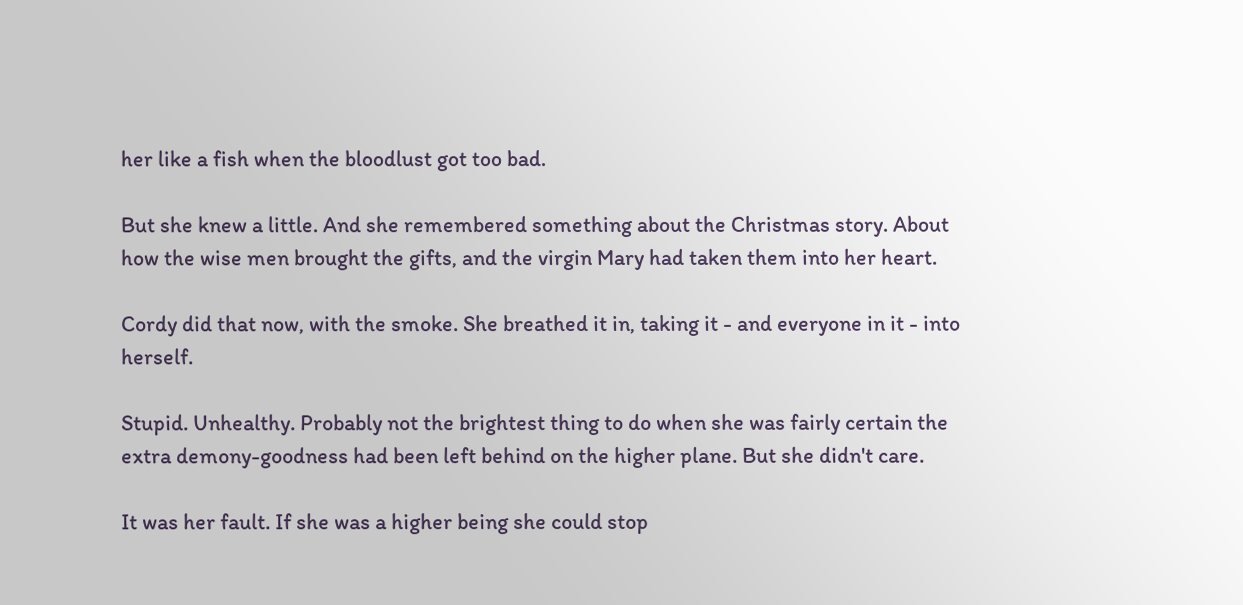her like a fish when the bloodlust got too bad.

But she knew a little. And she remembered something about the Christmas story. About how the wise men brought the gifts, and the virgin Mary had taken them into her heart.

Cordy did that now, with the smoke. She breathed it in, taking it - and everyone in it - into herself.

Stupid. Unhealthy. Probably not the brightest thing to do when she was fairly certain the extra demony-goodness had been left behind on the higher plane. But she didn't care.

It was her fault. If she was a higher being she could stop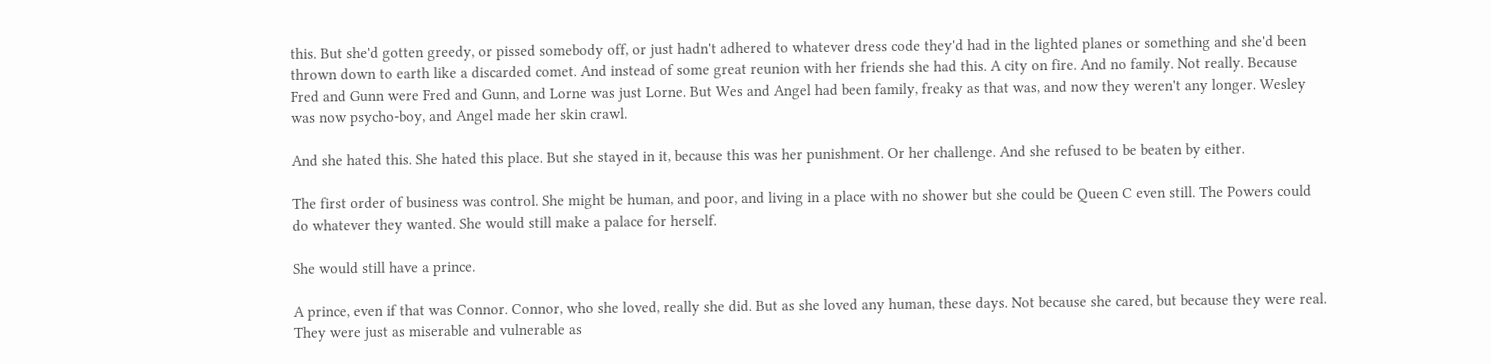this. But she'd gotten greedy, or pissed somebody off, or just hadn't adhered to whatever dress code they'd had in the lighted planes or something and she'd been thrown down to earth like a discarded comet. And instead of some great reunion with her friends she had this. A city on fire. And no family. Not really. Because Fred and Gunn were Fred and Gunn, and Lorne was just Lorne. But Wes and Angel had been family, freaky as that was, and now they weren't any longer. Wesley was now psycho-boy, and Angel made her skin crawl.

And she hated this. She hated this place. But she stayed in it, because this was her punishment. Or her challenge. And she refused to be beaten by either.

The first order of business was control. She might be human, and poor, and living in a place with no shower but she could be Queen C even still. The Powers could do whatever they wanted. She would still make a palace for herself.

She would still have a prince.

A prince, even if that was Connor. Connor, who she loved, really she did. But as she loved any human, these days. Not because she cared, but because they were real. They were just as miserable and vulnerable as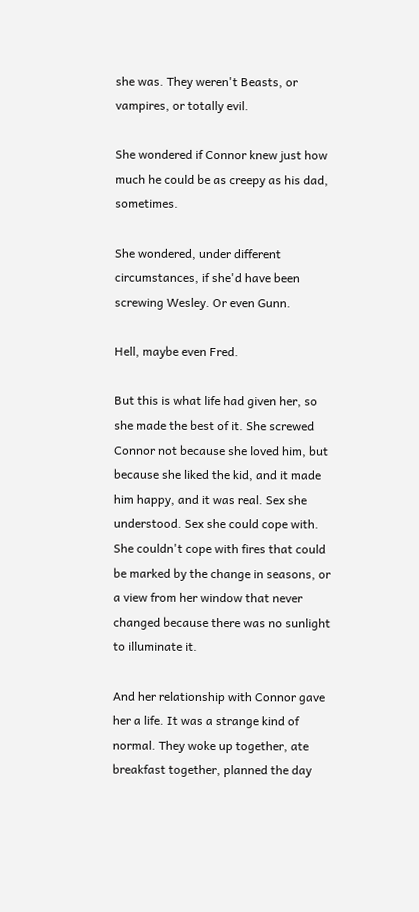she was. They weren't Beasts, or vampires, or totally evil.

She wondered if Connor knew just how much he could be as creepy as his dad, sometimes.

She wondered, under different circumstances, if she'd have been screwing Wesley. Or even Gunn.

Hell, maybe even Fred.

But this is what life had given her, so she made the best of it. She screwed Connor not because she loved him, but because she liked the kid, and it made him happy, and it was real. Sex she understood. Sex she could cope with. She couldn't cope with fires that could be marked by the change in seasons, or a view from her window that never changed because there was no sunlight to illuminate it.

And her relationship with Connor gave her a life. It was a strange kind of normal. They woke up together, ate breakfast together, planned the day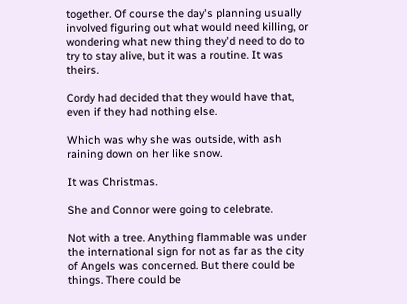together. Of course the day's planning usually involved figuring out what would need killing, or wondering what new thing they'd need to do to try to stay alive, but it was a routine. It was theirs.

Cordy had decided that they would have that, even if they had nothing else.

Which was why she was outside, with ash raining down on her like snow.

It was Christmas.

She and Connor were going to celebrate.

Not with a tree. Anything flammable was under the international sign for not as far as the city of Angels was concerned. But there could be things. There could be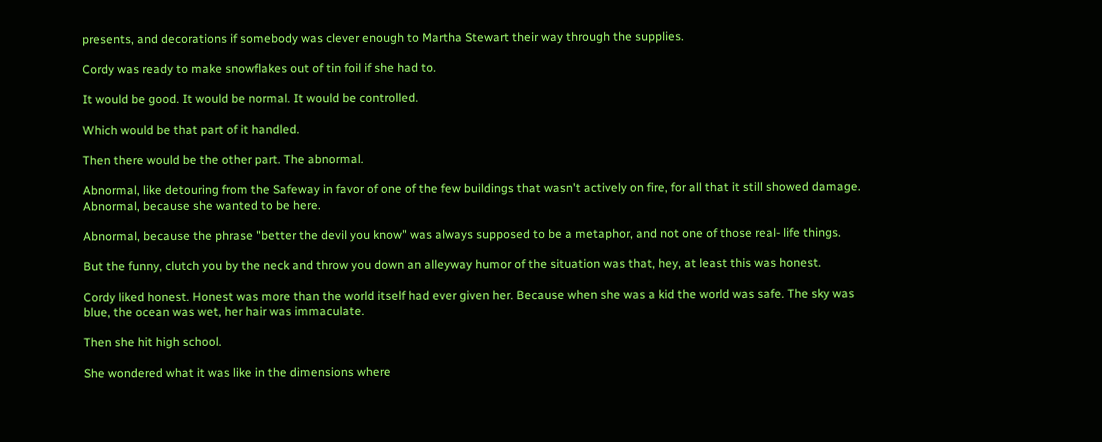presents, and decorations if somebody was clever enough to Martha Stewart their way through the supplies.

Cordy was ready to make snowflakes out of tin foil if she had to.

It would be good. It would be normal. It would be controlled.

Which would be that part of it handled.

Then there would be the other part. The abnormal.

Abnormal, like detouring from the Safeway in favor of one of the few buildings that wasn't actively on fire, for all that it still showed damage. Abnormal, because she wanted to be here.

Abnormal, because the phrase "better the devil you know" was always supposed to be a metaphor, and not one of those real- life things.

But the funny, clutch you by the neck and throw you down an alleyway humor of the situation was that, hey, at least this was honest.

Cordy liked honest. Honest was more than the world itself had ever given her. Because when she was a kid the world was safe. The sky was blue, the ocean was wet, her hair was immaculate.

Then she hit high school.

She wondered what it was like in the dimensions where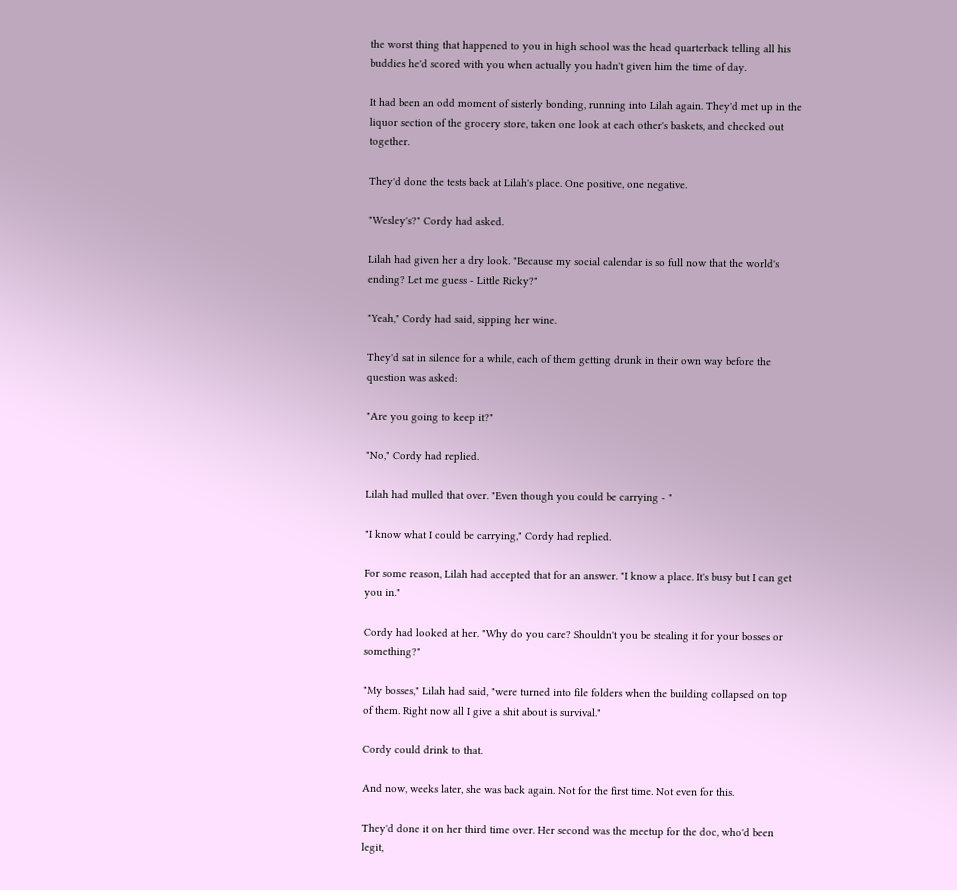the worst thing that happened to you in high school was the head quarterback telling all his buddies he'd scored with you when actually you hadn't given him the time of day.

It had been an odd moment of sisterly bonding, running into Lilah again. They'd met up in the liquor section of the grocery store, taken one look at each other's baskets, and checked out together.

They'd done the tests back at Lilah's place. One positive, one negative.

"Wesley's?" Cordy had asked.

Lilah had given her a dry look. "Because my social calendar is so full now that the world's ending? Let me guess - Little Ricky?"

"Yeah," Cordy had said, sipping her wine.

They'd sat in silence for a while, each of them getting drunk in their own way before the question was asked:

"Are you going to keep it?"

"No," Cordy had replied.

Lilah had mulled that over. "Even though you could be carrying - "

"I know what I could be carrying," Cordy had replied.

For some reason, Lilah had accepted that for an answer. "I know a place. It's busy but I can get you in."

Cordy had looked at her. "Why do you care? Shouldn't you be stealing it for your bosses or something?"

"My bosses," Lilah had said, "were turned into file folders when the building collapsed on top of them. Right now all I give a shit about is survival."

Cordy could drink to that.

And now, weeks later, she was back again. Not for the first time. Not even for this.

They'd done it on her third time over. Her second was the meetup for the doc, who'd been legit,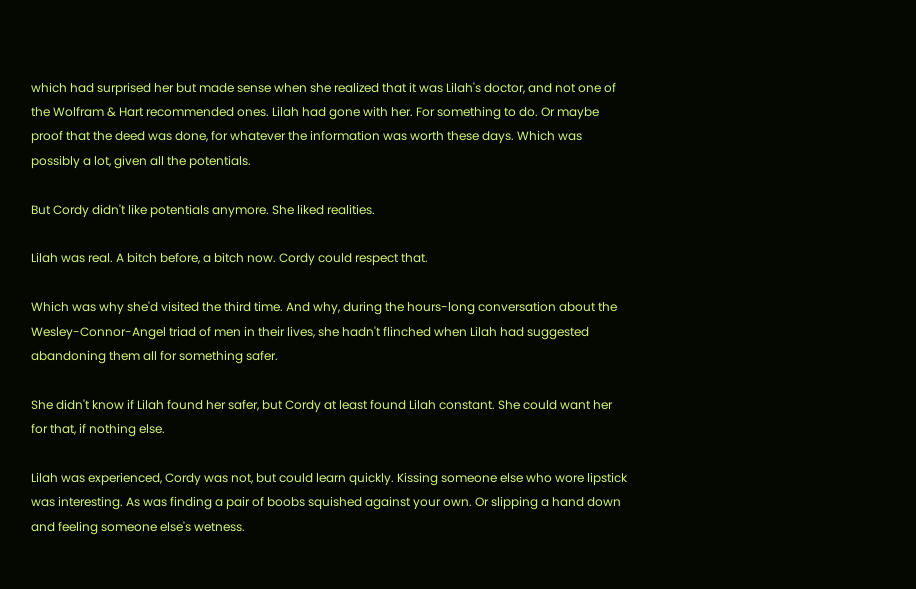which had surprised her but made sense when she realized that it was Lilah's doctor, and not one of the Wolfram & Hart recommended ones. Lilah had gone with her. For something to do. Or maybe proof that the deed was done, for whatever the information was worth these days. Which was possibly a lot, given all the potentials.

But Cordy didn't like potentials anymore. She liked realities.

Lilah was real. A bitch before, a bitch now. Cordy could respect that.

Which was why she'd visited the third time. And why, during the hours-long conversation about the Wesley-Connor-Angel triad of men in their lives, she hadn't flinched when Lilah had suggested abandoning them all for something safer.

She didn't know if Lilah found her safer, but Cordy at least found Lilah constant. She could want her for that, if nothing else.

Lilah was experienced, Cordy was not, but could learn quickly. Kissing someone else who wore lipstick was interesting. As was finding a pair of boobs squished against your own. Or slipping a hand down and feeling someone else's wetness.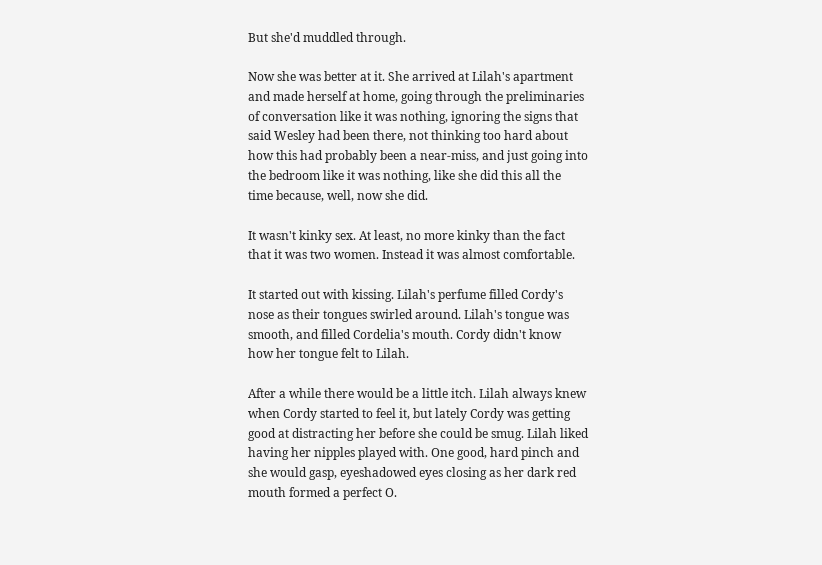But she'd muddled through.

Now she was better at it. She arrived at Lilah's apartment and made herself at home, going through the preliminaries of conversation like it was nothing, ignoring the signs that said Wesley had been there, not thinking too hard about how this had probably been a near-miss, and just going into the bedroom like it was nothing, like she did this all the time because, well, now she did.

It wasn't kinky sex. At least, no more kinky than the fact that it was two women. Instead it was almost comfortable.

It started out with kissing. Lilah's perfume filled Cordy's nose as their tongues swirled around. Lilah's tongue was smooth, and filled Cordelia's mouth. Cordy didn't know how her tongue felt to Lilah.

After a while there would be a little itch. Lilah always knew when Cordy started to feel it, but lately Cordy was getting good at distracting her before she could be smug. Lilah liked having her nipples played with. One good, hard pinch and she would gasp, eyeshadowed eyes closing as her dark red mouth formed a perfect O.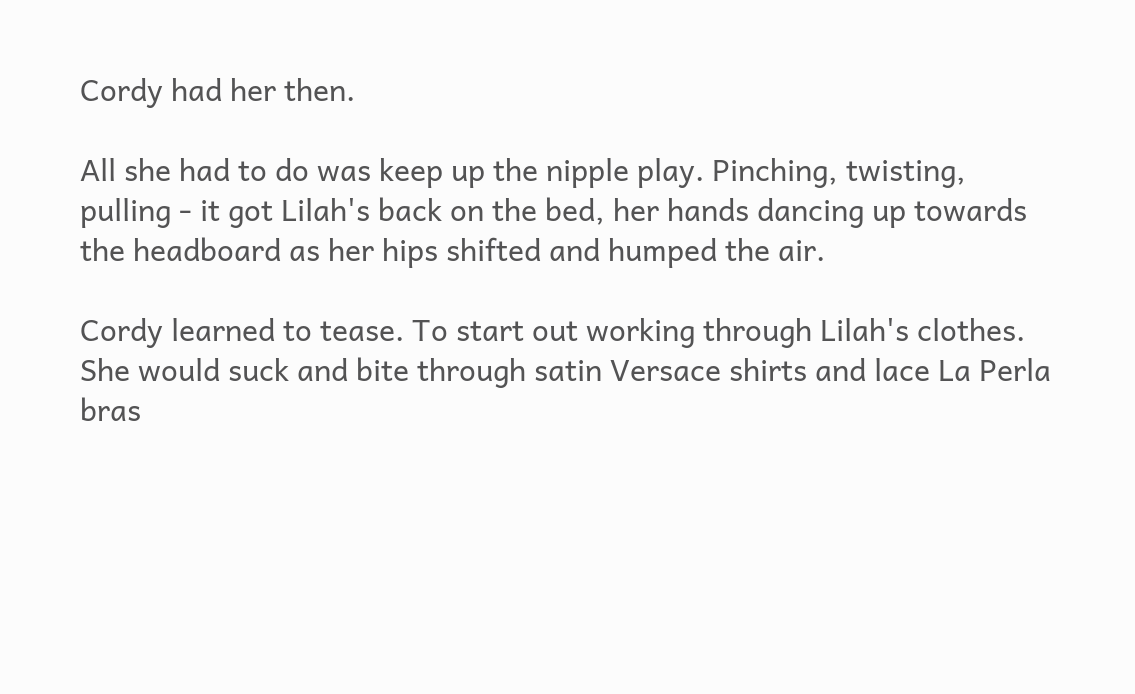Cordy had her then.

All she had to do was keep up the nipple play. Pinching, twisting, pulling - it got Lilah's back on the bed, her hands dancing up towards the headboard as her hips shifted and humped the air.

Cordy learned to tease. To start out working through Lilah's clothes. She would suck and bite through satin Versace shirts and lace La Perla bras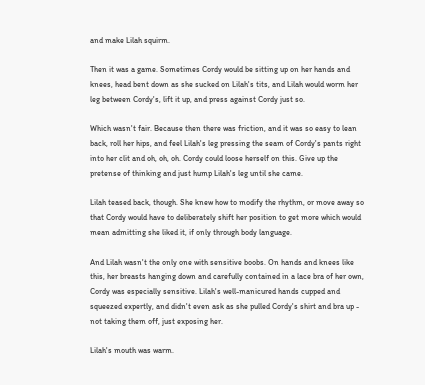and make Lilah squirm.

Then it was a game. Sometimes Cordy would be sitting up on her hands and knees, head bent down as she sucked on Lilah's tits, and Lilah would worm her leg between Cordy's, lift it up, and press against Cordy just so.

Which wasn't fair. Because then there was friction, and it was so easy to lean back, roll her hips, and feel Lilah's leg pressing the seam of Cordy's pants right into her clit and oh, oh, oh. Cordy could loose herself on this. Give up the pretense of thinking and just hump Lilah's leg until she came.

Lilah teased back, though. She knew how to modify the rhythm, or move away so that Cordy would have to deliberately shift her position to get more which would mean admitting she liked it, if only through body language.

And Lilah wasn't the only one with sensitive boobs. On hands and knees like this, her breasts hanging down and carefully contained in a lace bra of her own, Cordy was especially sensitive. Lilah's well-manicured hands cupped and squeezed expertly, and didn't even ask as she pulled Cordy's shirt and bra up - not taking them off, just exposing her.

Lilah's mouth was warm.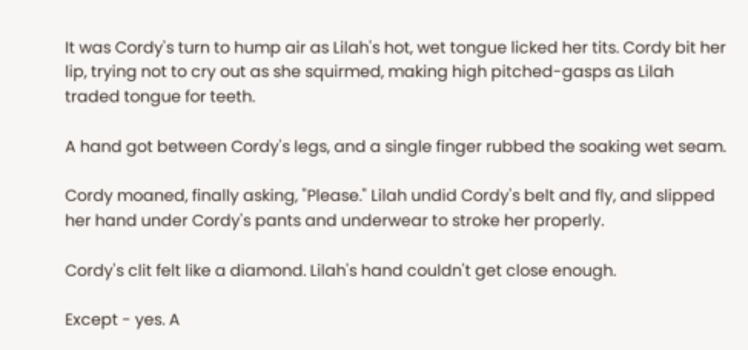It was Cordy's turn to hump air as Lilah's hot, wet tongue licked her tits. Cordy bit her lip, trying not to cry out as she squirmed, making high pitched-gasps as Lilah traded tongue for teeth.

A hand got between Cordy's legs, and a single finger rubbed the soaking wet seam.

Cordy moaned, finally asking, "Please." Lilah undid Cordy's belt and fly, and slipped her hand under Cordy's pants and underwear to stroke her properly.

Cordy's clit felt like a diamond. Lilah's hand couldn't get close enough.

Except - yes. A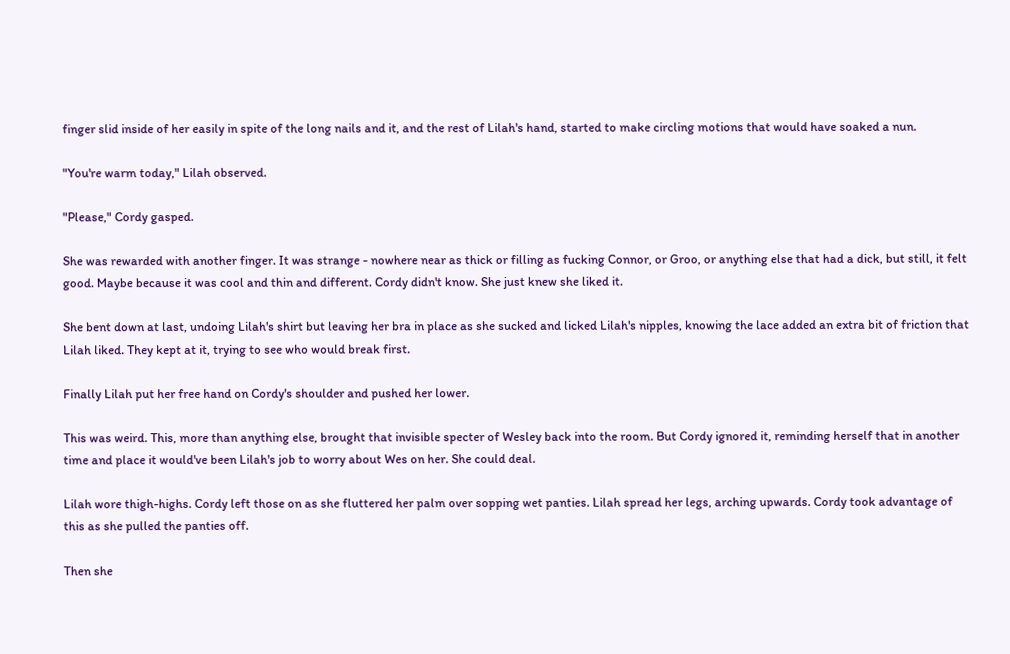finger slid inside of her easily in spite of the long nails and it, and the rest of Lilah's hand, started to make circling motions that would have soaked a nun.

"You're warm today," Lilah observed.

"Please," Cordy gasped.

She was rewarded with another finger. It was strange - nowhere near as thick or filling as fucking Connor, or Groo, or anything else that had a dick, but still, it felt good. Maybe because it was cool and thin and different. Cordy didn't know. She just knew she liked it.

She bent down at last, undoing Lilah's shirt but leaving her bra in place as she sucked and licked Lilah's nipples, knowing the lace added an extra bit of friction that Lilah liked. They kept at it, trying to see who would break first.

Finally Lilah put her free hand on Cordy's shoulder and pushed her lower.

This was weird. This, more than anything else, brought that invisible specter of Wesley back into the room. But Cordy ignored it, reminding herself that in another time and place it would've been Lilah's job to worry about Wes on her. She could deal.

Lilah wore thigh-highs. Cordy left those on as she fluttered her palm over sopping wet panties. Lilah spread her legs, arching upwards. Cordy took advantage of this as she pulled the panties off.

Then she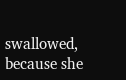swallowed, because she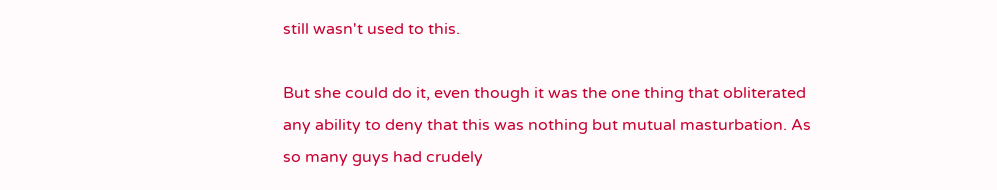still wasn't used to this.

But she could do it, even though it was the one thing that obliterated any ability to deny that this was nothing but mutual masturbation. As so many guys had crudely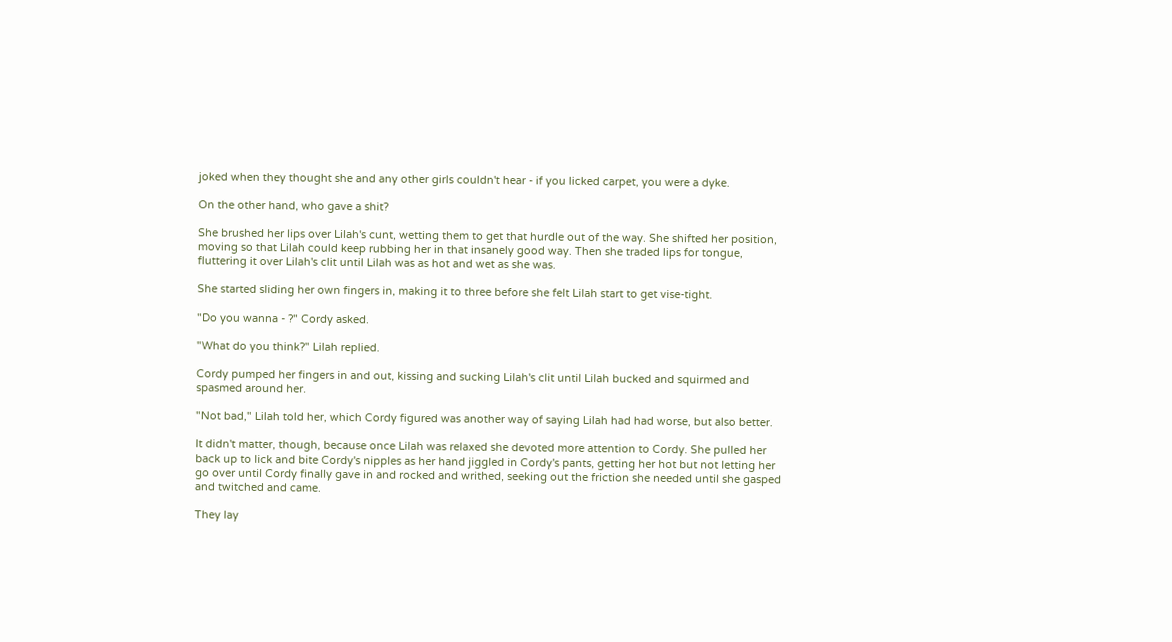joked when they thought she and any other girls couldn't hear - if you licked carpet, you were a dyke.

On the other hand, who gave a shit?

She brushed her lips over Lilah's cunt, wetting them to get that hurdle out of the way. She shifted her position, moving so that Lilah could keep rubbing her in that insanely good way. Then she traded lips for tongue, fluttering it over Lilah's clit until Lilah was as hot and wet as she was.

She started sliding her own fingers in, making it to three before she felt Lilah start to get vise-tight.

"Do you wanna - ?" Cordy asked.

"What do you think?" Lilah replied.

Cordy pumped her fingers in and out, kissing and sucking Lilah's clit until Lilah bucked and squirmed and spasmed around her.

"Not bad," Lilah told her, which Cordy figured was another way of saying Lilah had had worse, but also better.

It didn't matter, though, because once Lilah was relaxed she devoted more attention to Cordy. She pulled her back up to lick and bite Cordy's nipples as her hand jiggled in Cordy's pants, getting her hot but not letting her go over until Cordy finally gave in and rocked and writhed, seeking out the friction she needed until she gasped and twitched and came.

They lay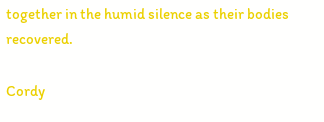together in the humid silence as their bodies recovered.

Cordy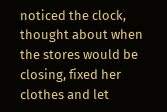noticed the clock, thought about when the stores would be closing, fixed her clothes and let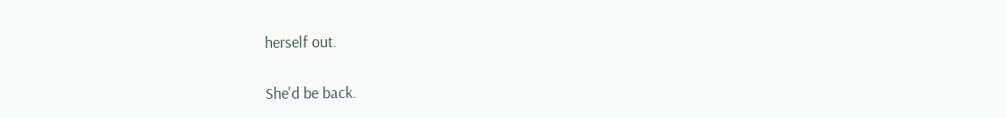herself out.

She'd be back.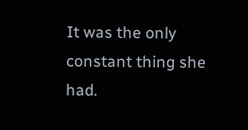It was the only constant thing she had.